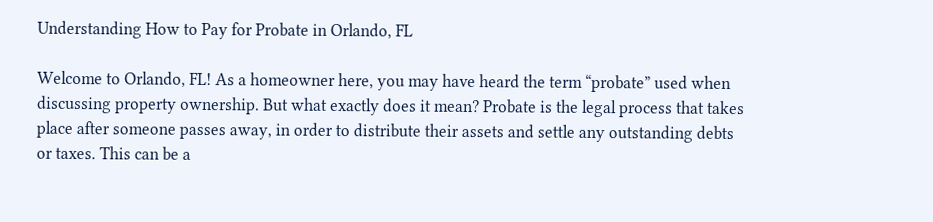Understanding How to Pay for Probate in Orlando, FL

Welcome to Orlando, FL! As a homeowner here, you may have heard the term “probate” used when discussing property ownership. But what exactly does it mean? Probate is the legal process that takes place after someone passes away, in order to distribute their assets and settle any outstanding debts or taxes. This can be a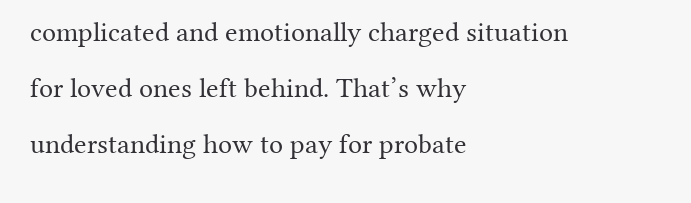complicated and emotionally charged situation for loved ones left behind. That’s why understanding how to pay for probate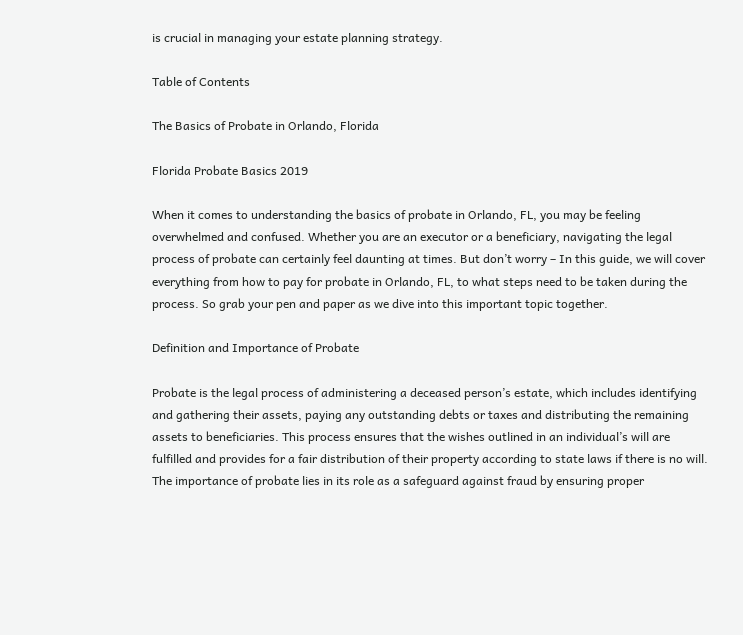is crucial in managing your estate planning strategy.

Table of Contents

The Basics of Probate in Orlando, Florida

Florida Probate Basics 2019

When it comes to understanding the basics of probate in Orlando, FL, you may be feeling overwhelmed and confused. Whether you are an executor or a beneficiary, navigating the legal process of probate can certainly feel daunting at times. But don’t worry – In this guide, we will cover everything from how to pay for probate in Orlando, FL, to what steps need to be taken during the process. So grab your pen and paper as we dive into this important topic together.

Definition and Importance of Probate

Probate is the legal process of administering a deceased person’s estate, which includes identifying and gathering their assets, paying any outstanding debts or taxes and distributing the remaining assets to beneficiaries. This process ensures that the wishes outlined in an individual’s will are fulfilled and provides for a fair distribution of their property according to state laws if there is no will. The importance of probate lies in its role as a safeguard against fraud by ensuring proper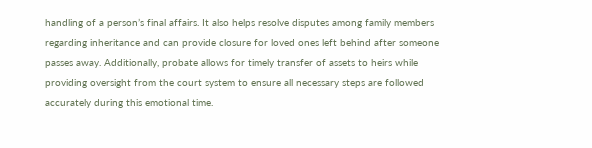handling of a person’s final affairs. It also helps resolve disputes among family members regarding inheritance and can provide closure for loved ones left behind after someone passes away. Additionally, probate allows for timely transfer of assets to heirs while providing oversight from the court system to ensure all necessary steps are followed accurately during this emotional time.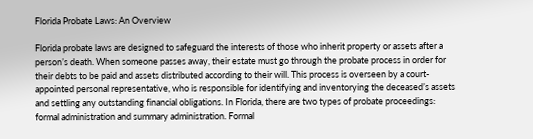Florida Probate Laws: An Overview

Florida probate laws are designed to safeguard the interests of those who inherit property or assets after a person’s death. When someone passes away, their estate must go through the probate process in order for their debts to be paid and assets distributed according to their will. This process is overseen by a court-appointed personal representative, who is responsible for identifying and inventorying the deceased’s assets and settling any outstanding financial obligations. In Florida, there are two types of probate proceedings: formal administration and summary administration. Formal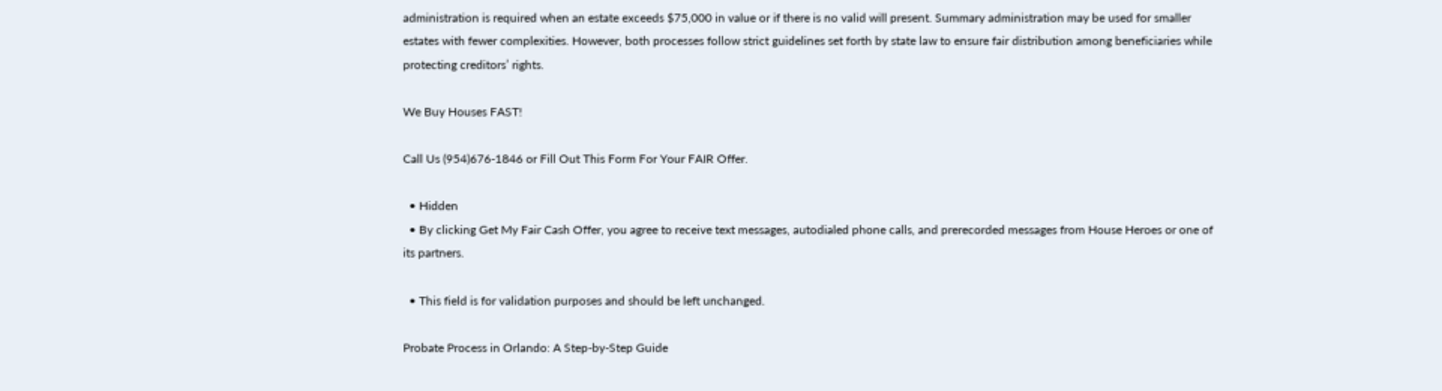administration is required when an estate exceeds $75,000 in value or if there is no valid will present. Summary administration may be used for smaller estates with fewer complexities. However, both processes follow strict guidelines set forth by state law to ensure fair distribution among beneficiaries while protecting creditors’ rights.

We Buy Houses FAST!

Call Us (954)676-1846 or Fill Out This Form For Your FAIR Offer.

  • Hidden
  • By clicking Get My Fair Cash Offer, you agree to receive text messages, autodialed phone calls, and prerecorded messages from House Heroes or one of its partners.

  • This field is for validation purposes and should be left unchanged.

Probate Process in Orlando: A Step-by-Step Guide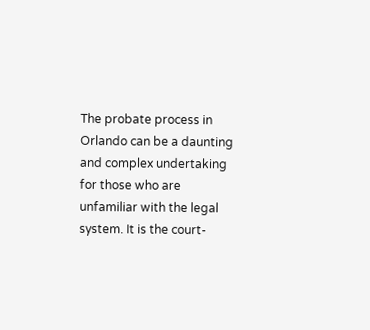The probate process in Orlando can be a daunting and complex undertaking for those who are unfamiliar with the legal system. It is the court-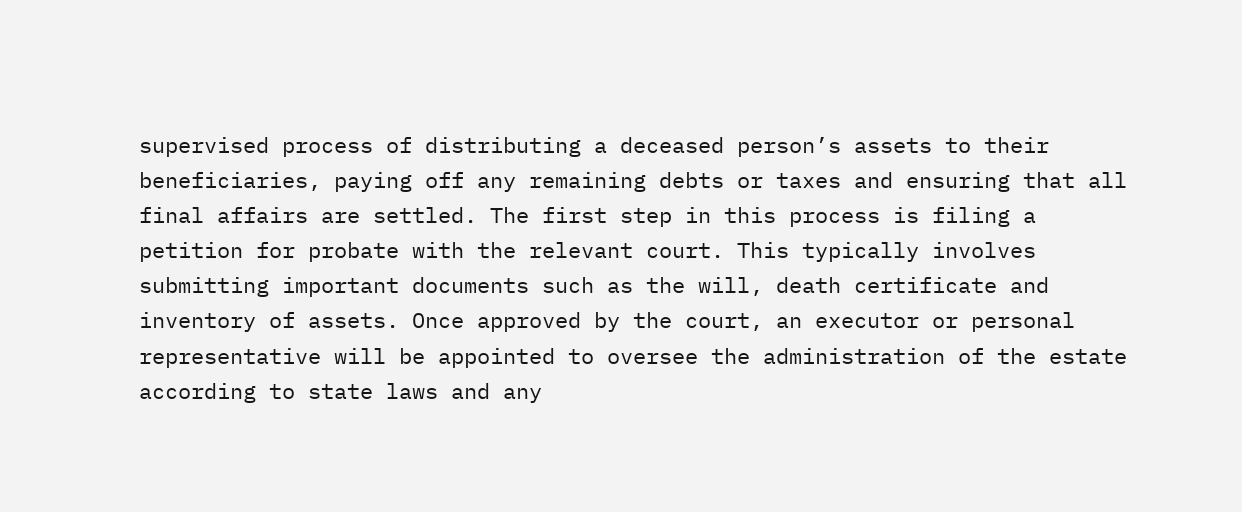supervised process of distributing a deceased person’s assets to their beneficiaries, paying off any remaining debts or taxes and ensuring that all final affairs are settled. The first step in this process is filing a petition for probate with the relevant court. This typically involves submitting important documents such as the will, death certificate and inventory of assets. Once approved by the court, an executor or personal representative will be appointed to oversee the administration of the estate according to state laws and any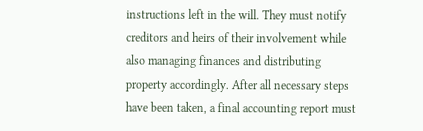instructions left in the will. They must notify creditors and heirs of their involvement while also managing finances and distributing property accordingly. After all necessary steps have been taken, a final accounting report must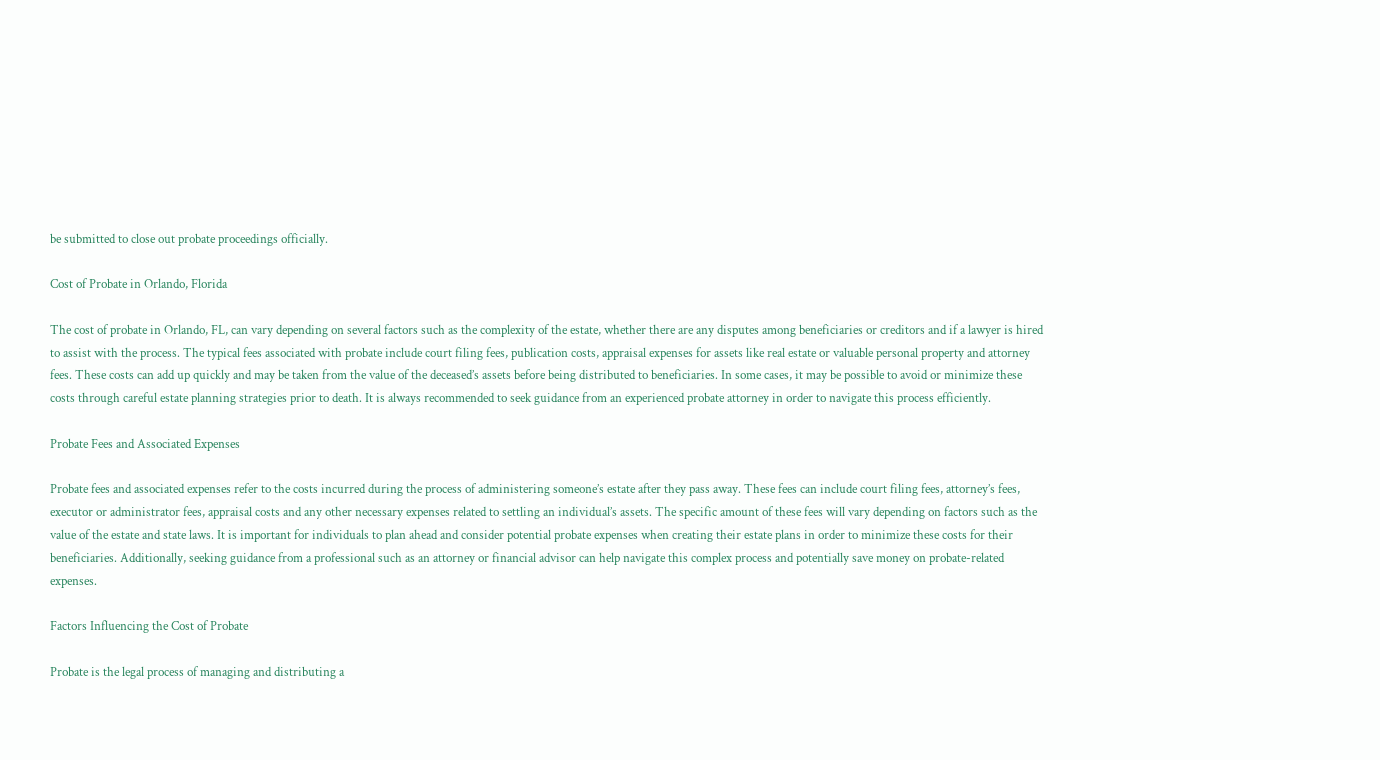be submitted to close out probate proceedings officially.

Cost of Probate in Orlando, Florida

The cost of probate in Orlando, FL, can vary depending on several factors such as the complexity of the estate, whether there are any disputes among beneficiaries or creditors and if a lawyer is hired to assist with the process. The typical fees associated with probate include court filing fees, publication costs, appraisal expenses for assets like real estate or valuable personal property and attorney fees. These costs can add up quickly and may be taken from the value of the deceased’s assets before being distributed to beneficiaries. In some cases, it may be possible to avoid or minimize these costs through careful estate planning strategies prior to death. It is always recommended to seek guidance from an experienced probate attorney in order to navigate this process efficiently.

Probate Fees and Associated Expenses

Probate fees and associated expenses refer to the costs incurred during the process of administering someone’s estate after they pass away. These fees can include court filing fees, attorney’s fees, executor or administrator fees, appraisal costs and any other necessary expenses related to settling an individual’s assets. The specific amount of these fees will vary depending on factors such as the value of the estate and state laws. It is important for individuals to plan ahead and consider potential probate expenses when creating their estate plans in order to minimize these costs for their beneficiaries. Additionally, seeking guidance from a professional such as an attorney or financial advisor can help navigate this complex process and potentially save money on probate-related expenses.

Factors Influencing the Cost of Probate

Probate is the legal process of managing and distributing a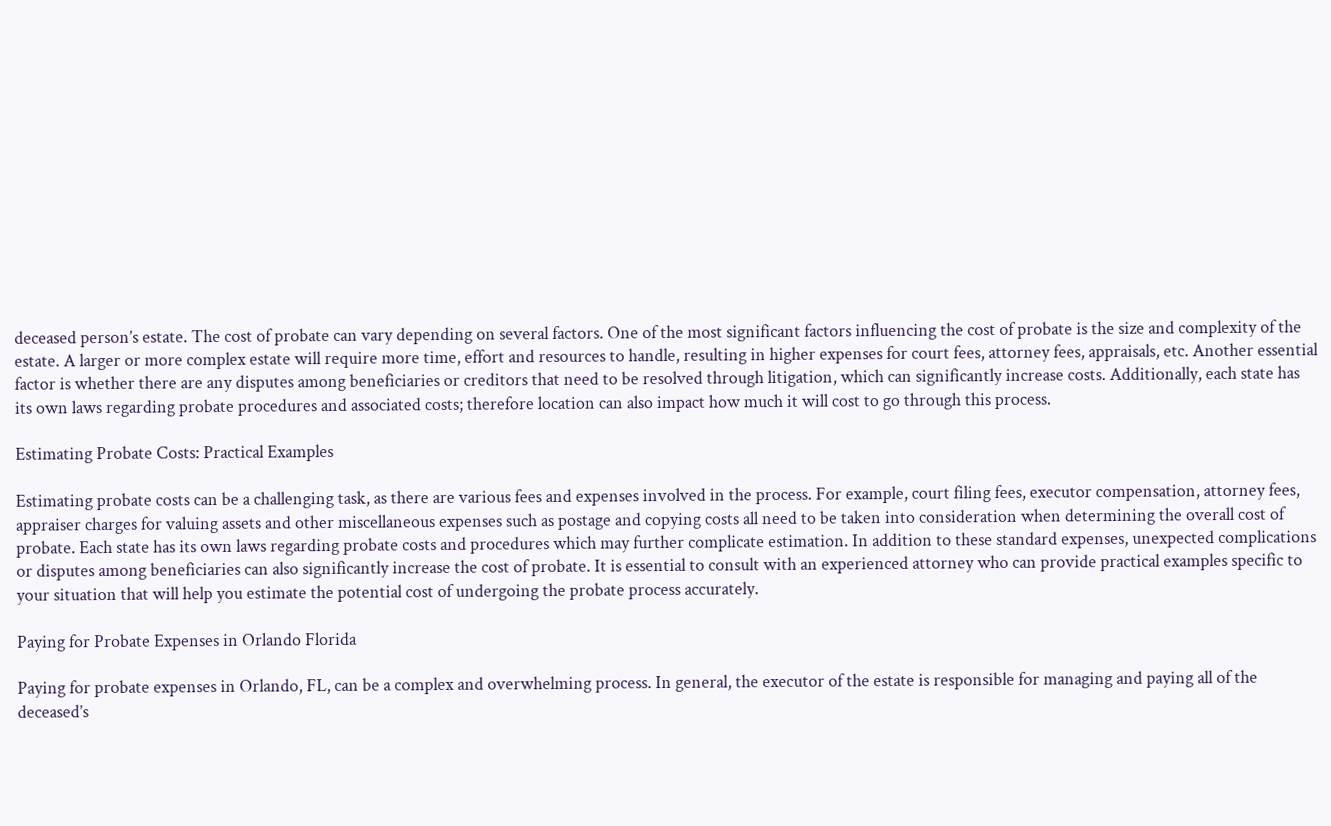deceased person’s estate. The cost of probate can vary depending on several factors. One of the most significant factors influencing the cost of probate is the size and complexity of the estate. A larger or more complex estate will require more time, effort and resources to handle, resulting in higher expenses for court fees, attorney fees, appraisals, etc. Another essential factor is whether there are any disputes among beneficiaries or creditors that need to be resolved through litigation, which can significantly increase costs. Additionally, each state has its own laws regarding probate procedures and associated costs; therefore location can also impact how much it will cost to go through this process.

Estimating Probate Costs: Practical Examples

Estimating probate costs can be a challenging task, as there are various fees and expenses involved in the process. For example, court filing fees, executor compensation, attorney fees, appraiser charges for valuing assets and other miscellaneous expenses such as postage and copying costs all need to be taken into consideration when determining the overall cost of probate. Each state has its own laws regarding probate costs and procedures which may further complicate estimation. In addition to these standard expenses, unexpected complications or disputes among beneficiaries can also significantly increase the cost of probate. It is essential to consult with an experienced attorney who can provide practical examples specific to your situation that will help you estimate the potential cost of undergoing the probate process accurately.

Paying for Probate Expenses in Orlando Florida

Paying for probate expenses in Orlando, FL, can be a complex and overwhelming process. In general, the executor of the estate is responsible for managing and paying all of the deceased’s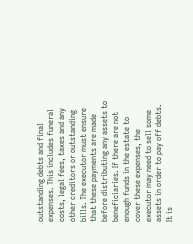outstanding debts and final expenses. This includes funeral costs, legal fees, taxes and any other creditors or outstanding bills. The executor must ensure that these payments are made before distributing any assets to beneficiaries. If there are not enough funds in the estate to cover these expenses, the executor may need to sell some assets in order to pay off debts. It is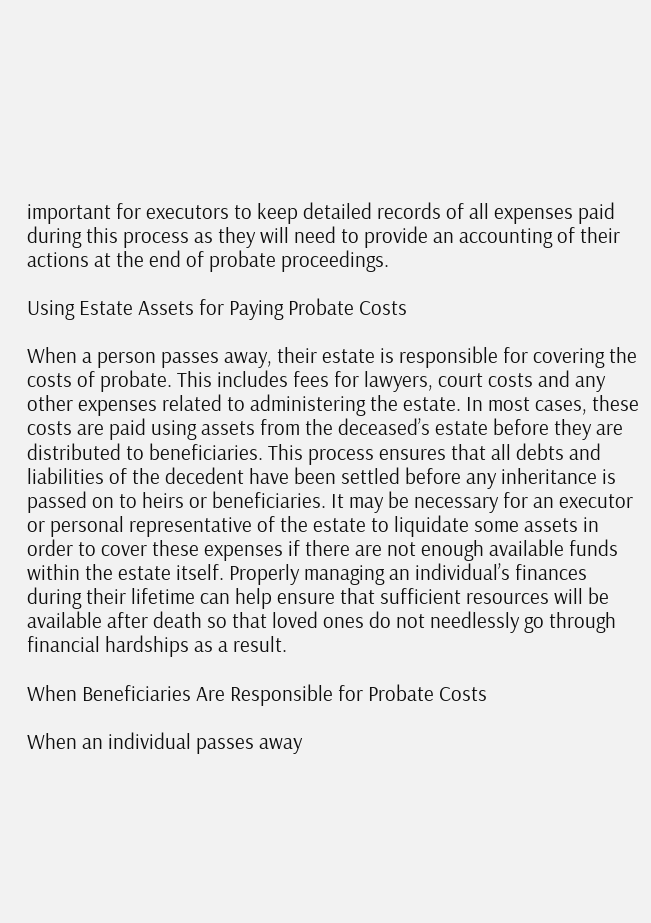important for executors to keep detailed records of all expenses paid during this process as they will need to provide an accounting of their actions at the end of probate proceedings.

Using Estate Assets for Paying Probate Costs

When a person passes away, their estate is responsible for covering the costs of probate. This includes fees for lawyers, court costs and any other expenses related to administering the estate. In most cases, these costs are paid using assets from the deceased’s estate before they are distributed to beneficiaries. This process ensures that all debts and liabilities of the decedent have been settled before any inheritance is passed on to heirs or beneficiaries. It may be necessary for an executor or personal representative of the estate to liquidate some assets in order to cover these expenses if there are not enough available funds within the estate itself. Properly managing an individual’s finances during their lifetime can help ensure that sufficient resources will be available after death so that loved ones do not needlessly go through financial hardships as a result.

When Beneficiaries Are Responsible for Probate Costs

When an individual passes away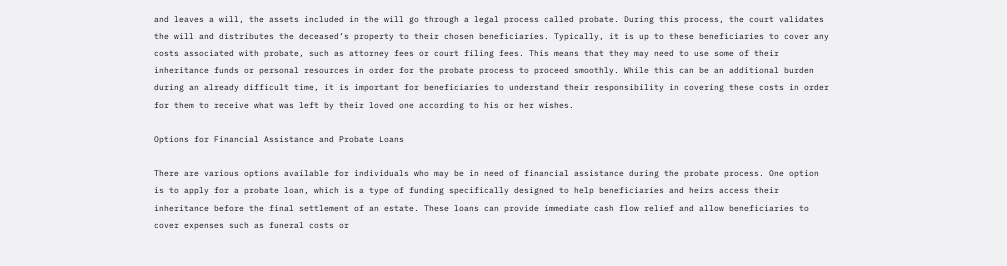and leaves a will, the assets included in the will go through a legal process called probate. During this process, the court validates the will and distributes the deceased’s property to their chosen beneficiaries. Typically, it is up to these beneficiaries to cover any costs associated with probate, such as attorney fees or court filing fees. This means that they may need to use some of their inheritance funds or personal resources in order for the probate process to proceed smoothly. While this can be an additional burden during an already difficult time, it is important for beneficiaries to understand their responsibility in covering these costs in order for them to receive what was left by their loved one according to his or her wishes.

Options for Financial Assistance and Probate Loans

There are various options available for individuals who may be in need of financial assistance during the probate process. One option is to apply for a probate loan, which is a type of funding specifically designed to help beneficiaries and heirs access their inheritance before the final settlement of an estate. These loans can provide immediate cash flow relief and allow beneficiaries to cover expenses such as funeral costs or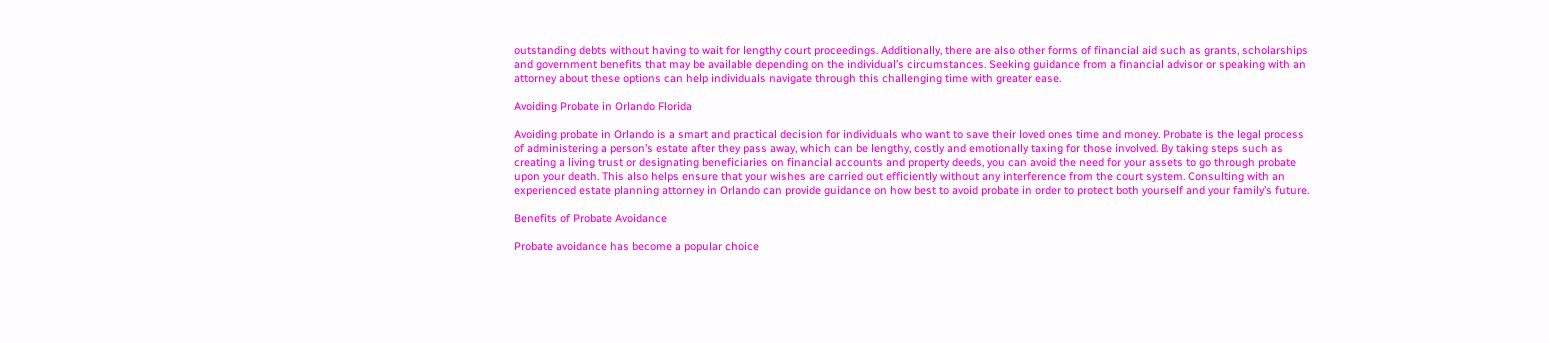outstanding debts without having to wait for lengthy court proceedings. Additionally, there are also other forms of financial aid such as grants, scholarships and government benefits that may be available depending on the individual’s circumstances. Seeking guidance from a financial advisor or speaking with an attorney about these options can help individuals navigate through this challenging time with greater ease.

Avoiding Probate in Orlando Florida

Avoiding probate in Orlando is a smart and practical decision for individuals who want to save their loved ones time and money. Probate is the legal process of administering a person’s estate after they pass away, which can be lengthy, costly and emotionally taxing for those involved. By taking steps such as creating a living trust or designating beneficiaries on financial accounts and property deeds, you can avoid the need for your assets to go through probate upon your death. This also helps ensure that your wishes are carried out efficiently without any interference from the court system. Consulting with an experienced estate planning attorney in Orlando can provide guidance on how best to avoid probate in order to protect both yourself and your family’s future.

Benefits of Probate Avoidance

Probate avoidance has become a popular choice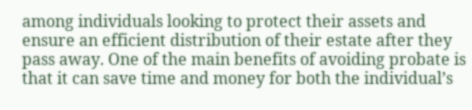among individuals looking to protect their assets and ensure an efficient distribution of their estate after they pass away. One of the main benefits of avoiding probate is that it can save time and money for both the individual’s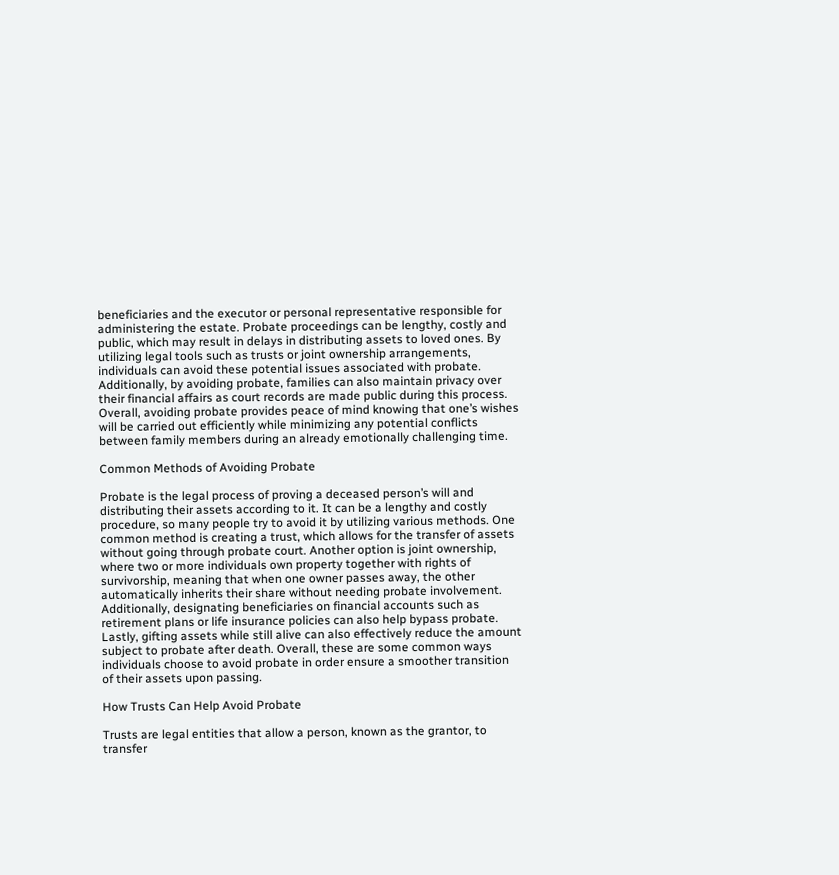beneficiaries and the executor or personal representative responsible for administering the estate. Probate proceedings can be lengthy, costly and public, which may result in delays in distributing assets to loved ones. By utilizing legal tools such as trusts or joint ownership arrangements, individuals can avoid these potential issues associated with probate. Additionally, by avoiding probate, families can also maintain privacy over their financial affairs as court records are made public during this process. Overall, avoiding probate provides peace of mind knowing that one’s wishes will be carried out efficiently while minimizing any potential conflicts between family members during an already emotionally challenging time.

Common Methods of Avoiding Probate

Probate is the legal process of proving a deceased person’s will and distributing their assets according to it. It can be a lengthy and costly procedure, so many people try to avoid it by utilizing various methods. One common method is creating a trust, which allows for the transfer of assets without going through probate court. Another option is joint ownership, where two or more individuals own property together with rights of survivorship, meaning that when one owner passes away, the other automatically inherits their share without needing probate involvement. Additionally, designating beneficiaries on financial accounts such as retirement plans or life insurance policies can also help bypass probate. Lastly, gifting assets while still alive can also effectively reduce the amount subject to probate after death. Overall, these are some common ways individuals choose to avoid probate in order ensure a smoother transition of their assets upon passing.

How Trusts Can Help Avoid Probate

Trusts are legal entities that allow a person, known as the grantor, to transfer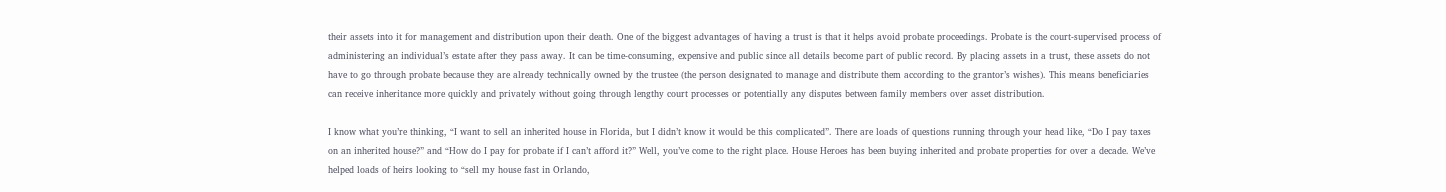their assets into it for management and distribution upon their death. One of the biggest advantages of having a trust is that it helps avoid probate proceedings. Probate is the court-supervised process of administering an individual’s estate after they pass away. It can be time-consuming, expensive and public since all details become part of public record. By placing assets in a trust, these assets do not have to go through probate because they are already technically owned by the trustee (the person designated to manage and distribute them according to the grantor’s wishes). This means beneficiaries can receive inheritance more quickly and privately without going through lengthy court processes or potentially any disputes between family members over asset distribution.

I know what you’re thinking, “I want to sell an inherited house in Florida, but I didn’t know it would be this complicated”. There are loads of questions running through your head like, “Do I pay taxes on an inherited house?” and “How do I pay for probate if I can’t afford it?” Well, you’ve come to the right place. House Heroes has been buying inherited and probate properties for over a decade. We’ve helped loads of heirs looking to “sell my house fast in Orlando,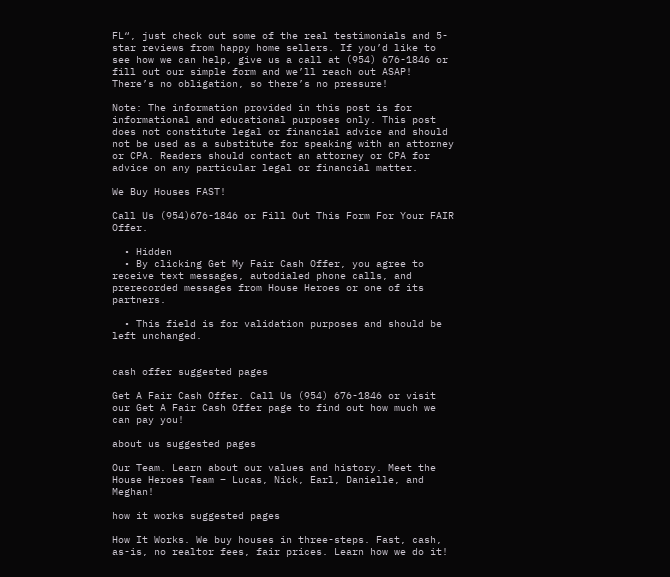FL“, just check out some of the real testimonials and 5-star reviews from happy home sellers. If you’d like to see how we can help, give us a call at (954) 676-1846 or fill out our simple form and we’ll reach out ASAP! There’s no obligation, so there’s no pressure!

Note: The information provided in this post is for informational and educational purposes only. This post does not constitute legal or financial advice and should not be used as a substitute for speaking with an attorney or CPA. Readers should contact an attorney or CPA for advice on any particular legal or financial matter.

We Buy Houses FAST!

Call Us (954)676-1846 or Fill Out This Form For Your FAIR Offer.

  • Hidden
  • By clicking Get My Fair Cash Offer, you agree to receive text messages, autodialed phone calls, and prerecorded messages from House Heroes or one of its partners.

  • This field is for validation purposes and should be left unchanged.


cash offer suggested pages

Get A Fair Cash Offer. Call Us (954) 676-1846 or visit our Get A Fair Cash Offer page to find out how much we can pay you!

about us suggested pages

Our Team. Learn about our values and history. Meet the House Heroes Team – Lucas, Nick, Earl, Danielle, and Meghan!

how it works suggested pages

How It Works. We buy houses in three-steps. Fast, cash, as-is, no realtor fees, fair prices. Learn how we do it!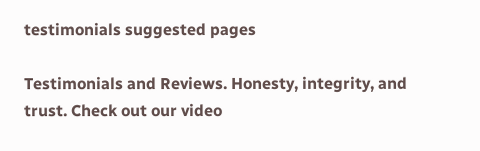testimonials suggested pages

Testimonials and Reviews. Honesty, integrity, and trust. Check out our video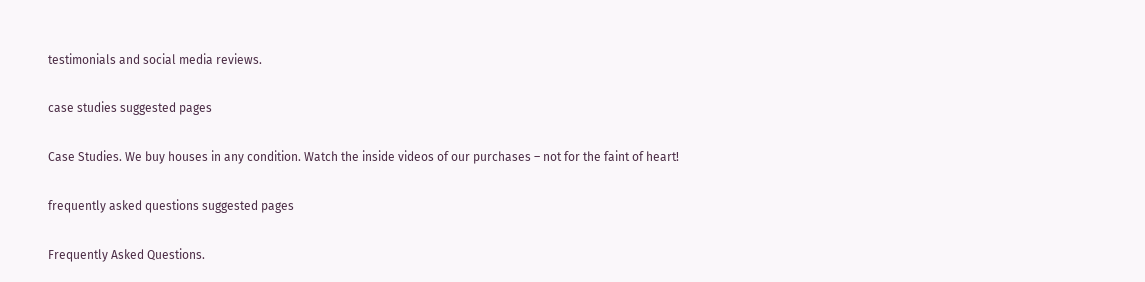testimonials and social media reviews.

case studies suggested pages

Case Studies. We buy houses in any condition. Watch the inside videos of our purchases – not for the faint of heart!

frequently asked questions suggested pages

Frequently Asked Questions.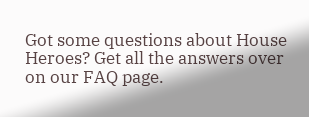Got some questions about House Heroes? Get all the answers over on our FAQ page.